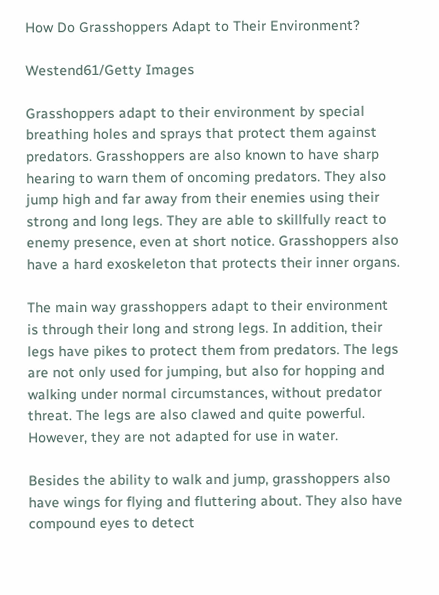How Do Grasshoppers Adapt to Their Environment?

Westend61/Getty Images

Grasshoppers adapt to their environment by special breathing holes and sprays that protect them against predators. Grasshoppers are also known to have sharp hearing to warn them of oncoming predators. They also jump high and far away from their enemies using their strong and long legs. They are able to skillfully react to enemy presence, even at short notice. Grasshoppers also have a hard exoskeleton that protects their inner organs.

The main way grasshoppers adapt to their environment is through their long and strong legs. In addition, their legs have pikes to protect them from predators. The legs are not only used for jumping, but also for hopping and walking under normal circumstances, without predator threat. The legs are also clawed and quite powerful. However, they are not adapted for use in water.

Besides the ability to walk and jump, grasshoppers also have wings for flying and fluttering about. They also have compound eyes to detect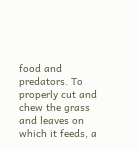food and predators. To properly cut and chew the grass and leaves on which it feeds, a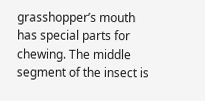grasshopper’s mouth has special parts for chewing. The middle segment of the insect is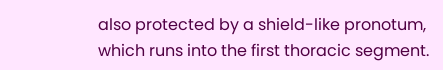also protected by a shield-like pronotum, which runs into the first thoracic segment.